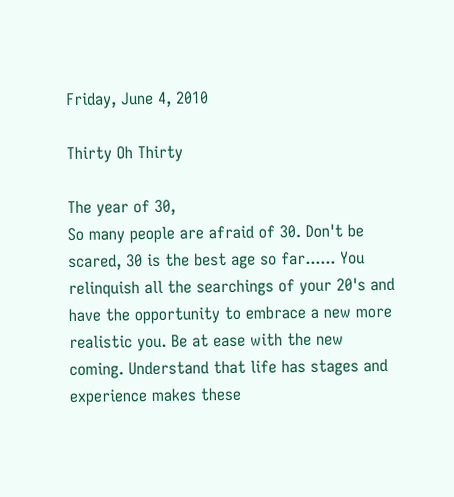Friday, June 4, 2010

Thirty Oh Thirty

The year of 30,
So many people are afraid of 30. Don't be scared, 30 is the best age so far...... You relinquish all the searchings of your 20's and have the opportunity to embrace a new more realistic you. Be at ease with the new coming. Understand that life has stages and experience makes these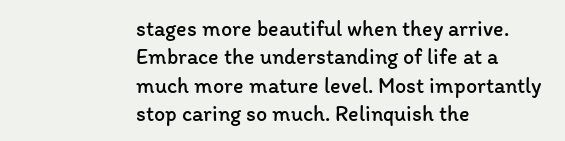stages more beautiful when they arrive. Embrace the understanding of life at a much more mature level. Most importantly stop caring so much. Relinquish the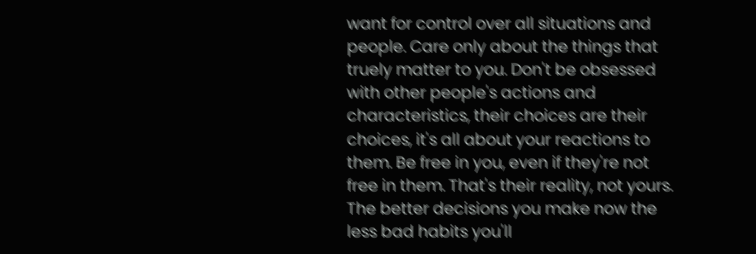want for control over all situations and people. Care only about the things that truely matter to you. Don't be obsessed with other people's actions and characteristics, their choices are their choices, it's all about your reactions to them. Be free in you, even if they're not free in them. That's their reality, not yours. The better decisions you make now the less bad habits you'll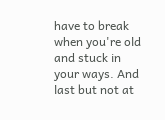have to break when you're old and stuck in your ways. And last but not at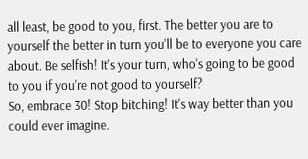all least, be good to you, first. The better you are to yourself the better in turn you'll be to everyone you care about. Be selfish! It's your turn, who's going to be good to you if you're not good to yourself?
So, embrace 30! Stop bitching! It's way better than you could ever imagine.